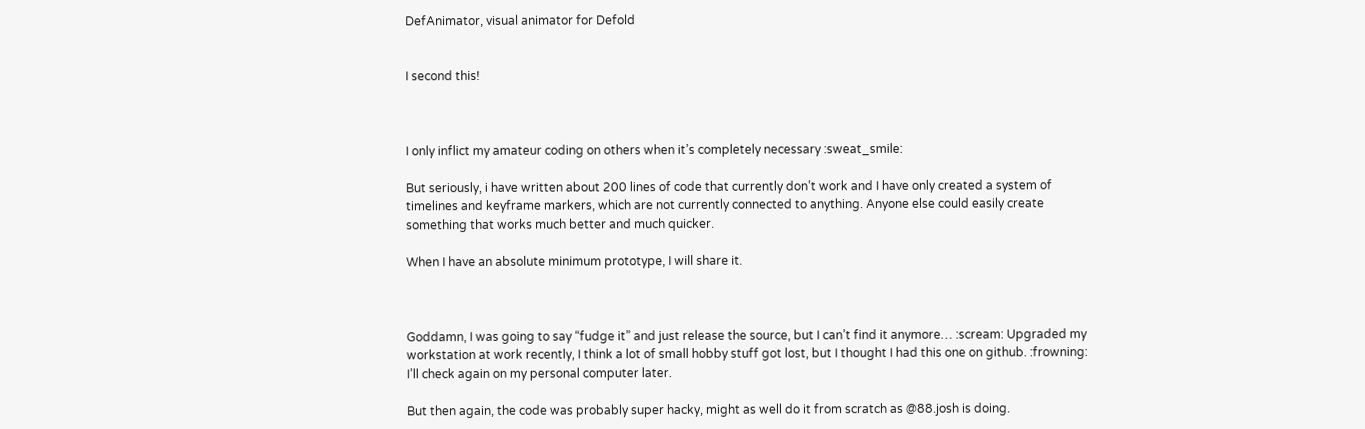DefAnimator, visual animator for Defold


I second this!



I only inflict my amateur coding on others when it’s completely necessary :sweat_smile:

But seriously, i have written about 200 lines of code that currently don’t work and I have only created a system of timelines and keyframe markers, which are not currently connected to anything. Anyone else could easily create something that works much better and much quicker.

When I have an absolute minimum prototype, I will share it.



Goddamn, I was going to say “fudge it” and just release the source, but I can’t find it anymore… :scream: Upgraded my workstation at work recently, I think a lot of small hobby stuff got lost, but I thought I had this one on github. :frowning: I’ll check again on my personal computer later.

But then again, the code was probably super hacky, might as well do it from scratch as @88.josh is doing.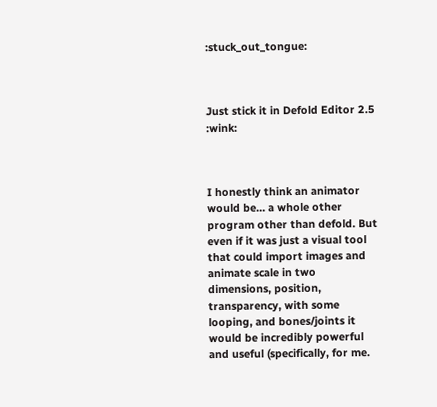:stuck_out_tongue:



Just stick it in Defold Editor 2.5 :wink:



I honestly think an animator would be… a whole other program other than defold. But even if it was just a visual tool that could import images and animate scale in two dimensions, position, transparency, with some looping, and bones/joints it would be incredibly powerful and useful (specifically, for me.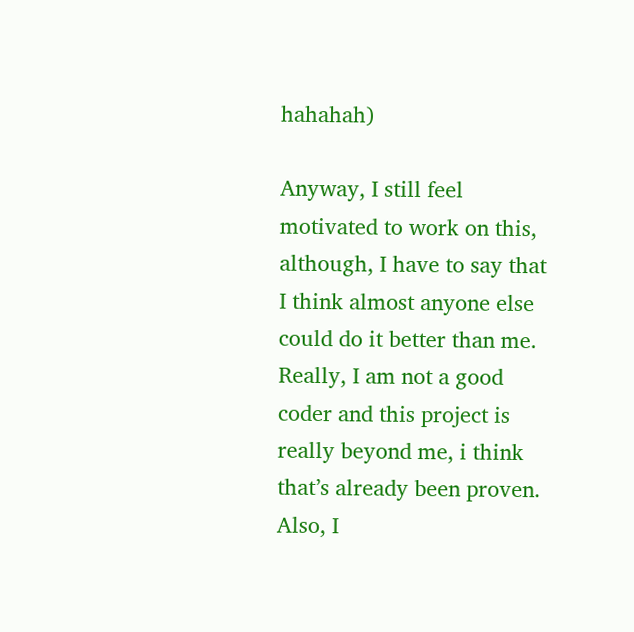hahahah)

Anyway, I still feel motivated to work on this, although, I have to say that I think almost anyone else could do it better than me. Really, I am not a good coder and this project is really beyond me, i think that’s already been proven. Also, I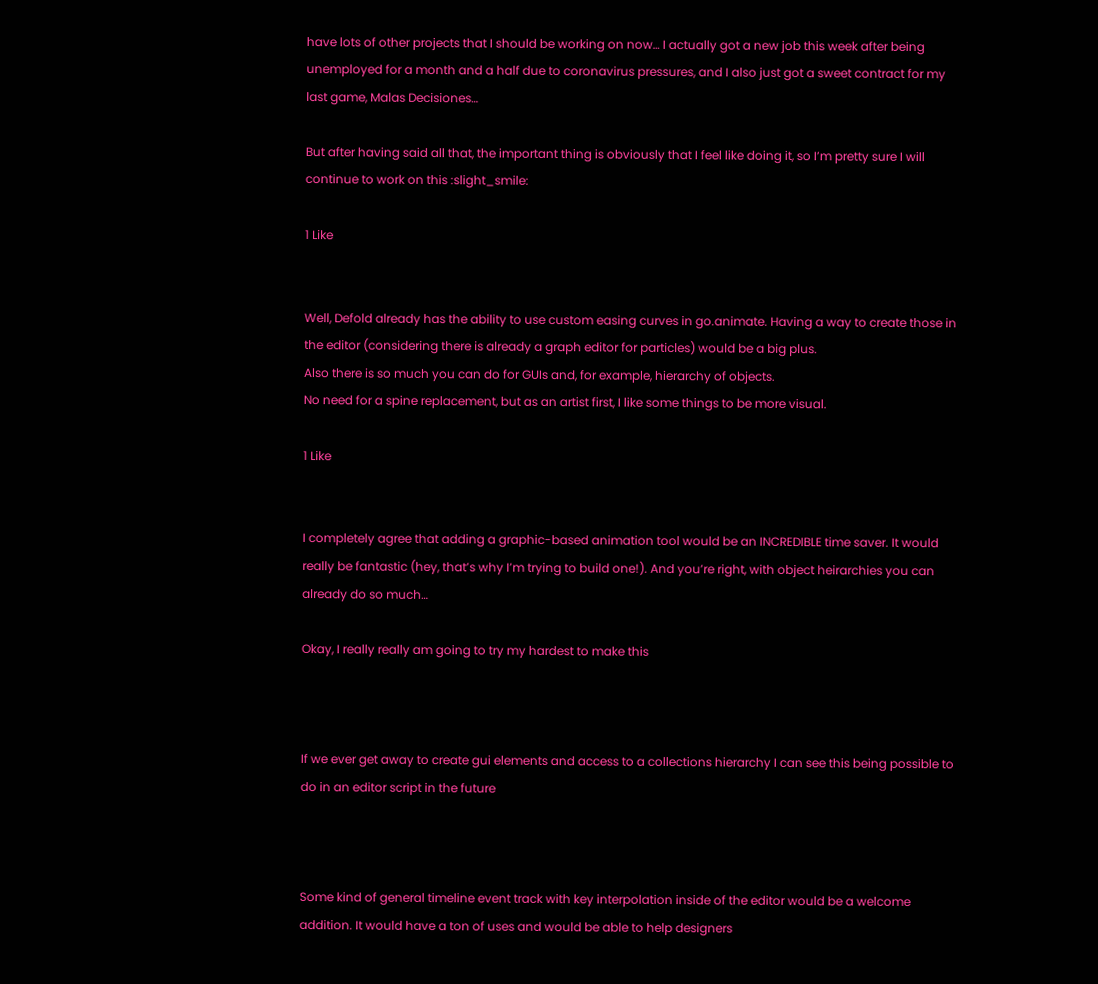have lots of other projects that I should be working on now… I actually got a new job this week after being unemployed for a month and a half due to coronavirus pressures, and I also just got a sweet contract for my last game, Malas Decisiones…

But after having said all that, the important thing is obviously that I feel like doing it, so I’m pretty sure I will continue to work on this :slight_smile:

1 Like


Well, Defold already has the ability to use custom easing curves in go.animate. Having a way to create those in the editor (considering there is already a graph editor for particles) would be a big plus.
Also there is so much you can do for GUIs and, for example, hierarchy of objects.
No need for a spine replacement, but as an artist first, I like some things to be more visual.

1 Like


I completely agree that adding a graphic-based animation tool would be an INCREDIBLE time saver. It would really be fantastic (hey, that’s why I’m trying to build one!). And you’re right, with object heirarchies you can already do so much…

Okay, I really really am going to try my hardest to make this



If we ever get away to create gui elements and access to a collections hierarchy I can see this being possible to do in an editor script in the future



Some kind of general timeline event track with key interpolation inside of the editor would be a welcome addition. It would have a ton of uses and would be able to help designers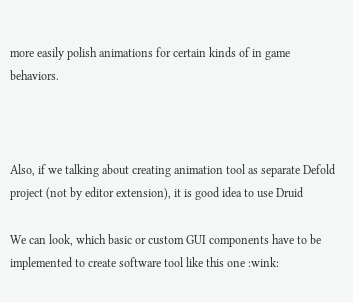more easily polish animations for certain kinds of in game behaviors.



Also, if we talking about creating animation tool as separate Defold project (not by editor extension), it is good idea to use Druid

We can look, which basic or custom GUI components have to be implemented to create software tool like this one :wink: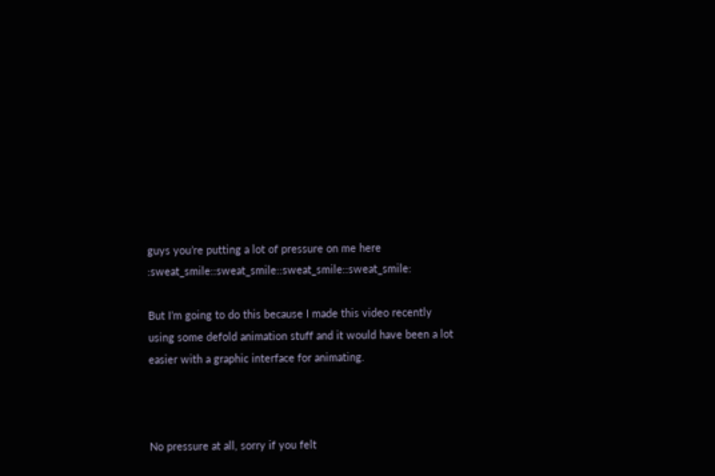guys you’re putting a lot of pressure on me here :sweat_smile::sweat_smile::sweat_smile::sweat_smile:

But I’m going to do this because I made this video recently using some defold animation stuff and it would have been a lot easier with a graphic interface for animating.



No pressure at all, sorry if you felt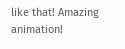like that! Amazing animation!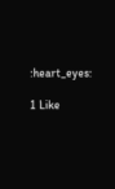:heart_eyes:

1 Like